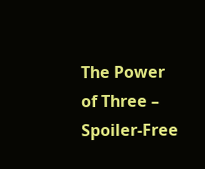The Power of Three – Spoiler-Free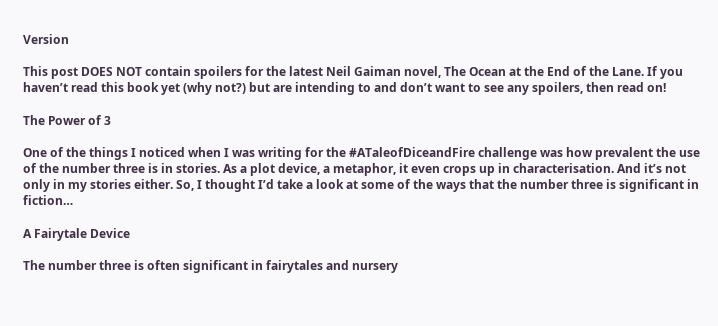Version

This post DOES NOT contain spoilers for the latest Neil Gaiman novel, The Ocean at the End of the Lane. If you haven’t read this book yet (why not?) but are intending to and don’t want to see any spoilers, then read on!

The Power of 3

One of the things I noticed when I was writing for the #ATaleofDiceandFire challenge was how prevalent the use of the number three is in stories. As a plot device, a metaphor, it even crops up in characterisation. And it’s not only in my stories either. So, I thought I’d take a look at some of the ways that the number three is significant in fiction…

A Fairytale Device

The number three is often significant in fairytales and nursery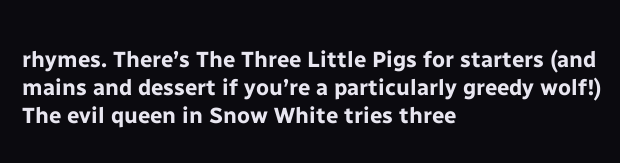rhymes. There’s The Three Little Pigs for starters (and mains and dessert if you’re a particularly greedy wolf!) The evil queen in Snow White tries three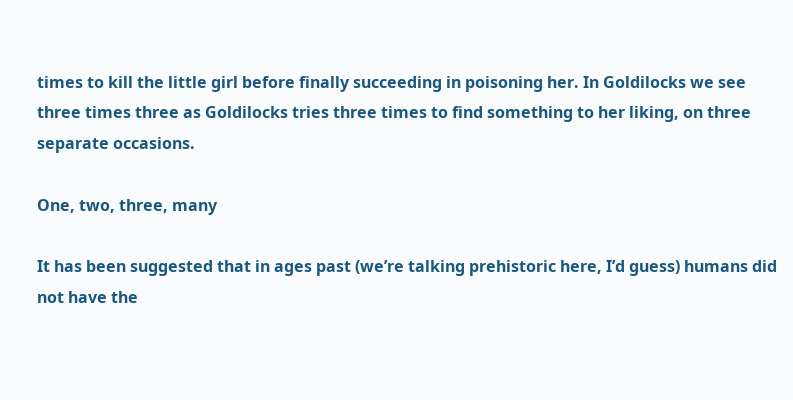times to kill the little girl before finally succeeding in poisoning her. In Goldilocks we see three times three as Goldilocks tries three times to find something to her liking, on three separate occasions.

One, two, three, many

It has been suggested that in ages past (we’re talking prehistoric here, I’d guess) humans did not have the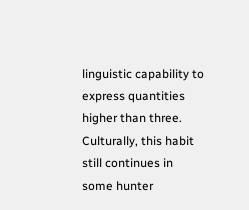linguistic capability to express quantities higher than three. Culturally, this habit still continues in some hunter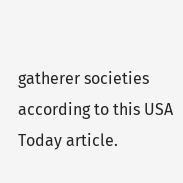gatherer societies according to this USA Today article.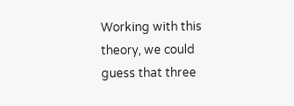Working with this theory, we could guess that three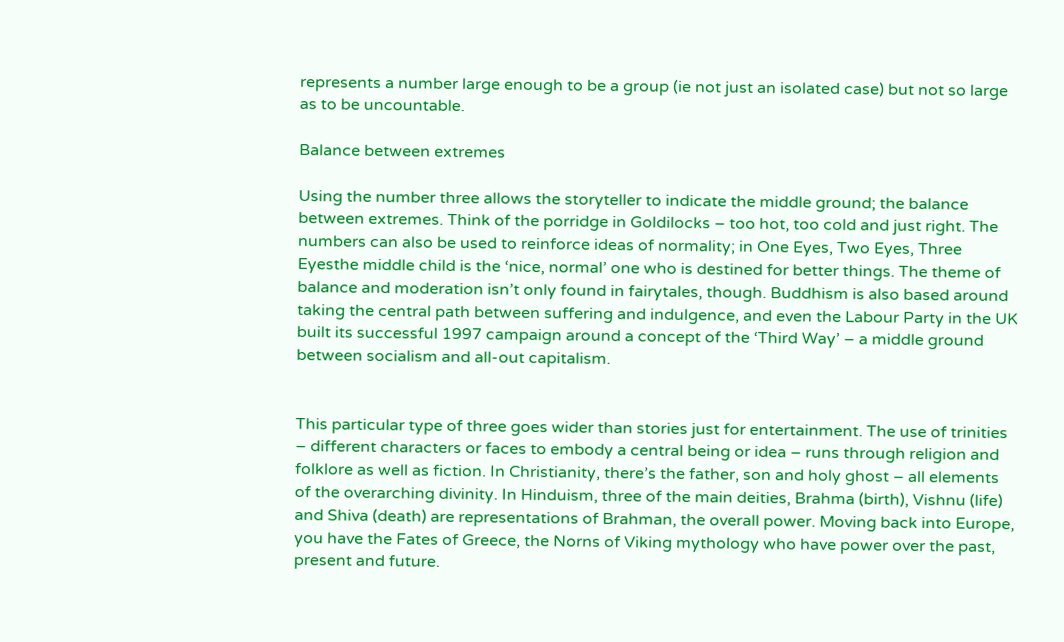represents a number large enough to be a group (ie not just an isolated case) but not so large as to be uncountable.

Balance between extremes

Using the number three allows the storyteller to indicate the middle ground; the balance between extremes. Think of the porridge in Goldilocks – too hot, too cold and just right. The numbers can also be used to reinforce ideas of normality; in One Eyes, Two Eyes, Three Eyesthe middle child is the ‘nice, normal’ one who is destined for better things. The theme of balance and moderation isn’t only found in fairytales, though. Buddhism is also based around taking the central path between suffering and indulgence, and even the Labour Party in the UK built its successful 1997 campaign around a concept of the ‘Third Way’ – a middle ground between socialism and all-out capitalism.


This particular type of three goes wider than stories just for entertainment. The use of trinities – different characters or faces to embody a central being or idea – runs through religion and folklore as well as fiction. In Christianity, there’s the father, son and holy ghost – all elements of the overarching divinity. In Hinduism, three of the main deities, Brahma (birth), Vishnu (life) and Shiva (death) are representations of Brahman, the overall power. Moving back into Europe, you have the Fates of Greece, the Norns of Viking mythology who have power over the past, present and future.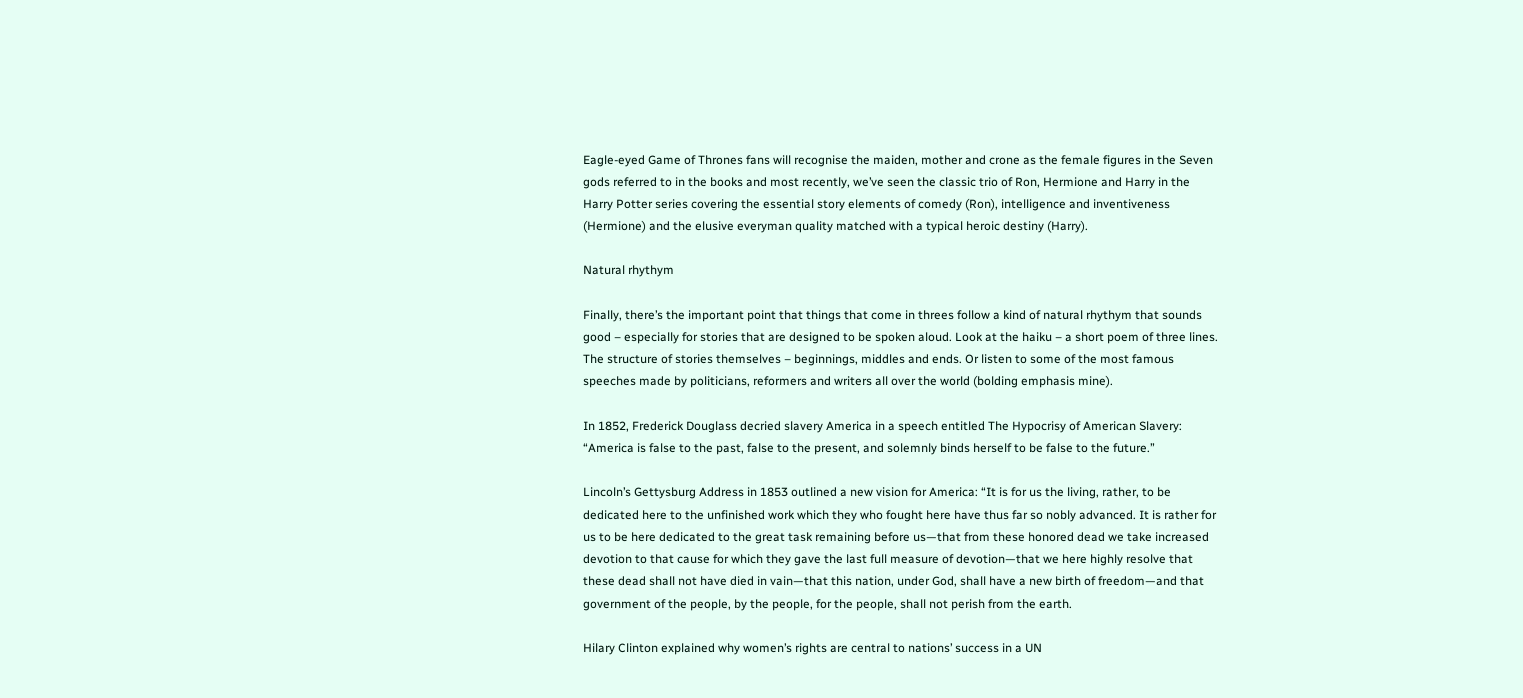Eagle-eyed Game of Thrones fans will recognise the maiden, mother and crone as the female figures in the Seven gods referred to in the books and most recently, we’ve seen the classic trio of Ron, Hermione and Harry in the Harry Potter series covering the essential story elements of comedy (Ron), intelligence and inventiveness (Hermione) and the elusive everyman quality matched with a typical heroic destiny (Harry).

Natural rhythym

Finally, there’s the important point that things that come in threes follow a kind of natural rhythym that sounds good – especially for stories that are designed to be spoken aloud. Look at the haiku – a short poem of three lines. The structure of stories themselves – beginnings, middles and ends. Or listen to some of the most famous speeches made by politicians, reformers and writers all over the world (bolding emphasis mine).

In 1852, Frederick Douglass decried slavery America in a speech entitled The Hypocrisy of American Slavery: “America is false to the past, false to the present, and solemnly binds herself to be false to the future.”

Lincoln’s Gettysburg Address in 1853 outlined a new vision for America: “It is for us the living, rather, to be dedicated here to the unfinished work which they who fought here have thus far so nobly advanced. It is rather for us to be here dedicated to the great task remaining before us—that from these honored dead we take increased devotion to that cause for which they gave the last full measure of devotion—that we here highly resolve that these dead shall not have died in vain—that this nation, under God, shall have a new birth of freedom—and that government of the people, by the people, for the people, shall not perish from the earth.

Hilary Clinton explained why women’s rights are central to nations’ success in a UN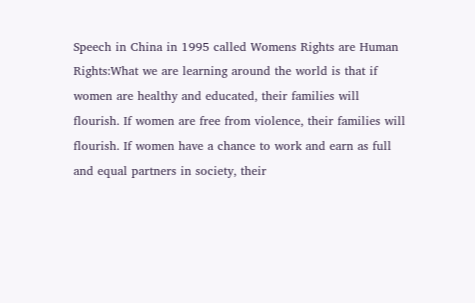Speech in China in 1995 called Womens Rights are Human Rights:What we are learning around the world is that if women are healthy and educated, their families will flourish. If women are free from violence, their families will flourish. If women have a chance to work and earn as full and equal partners in society, their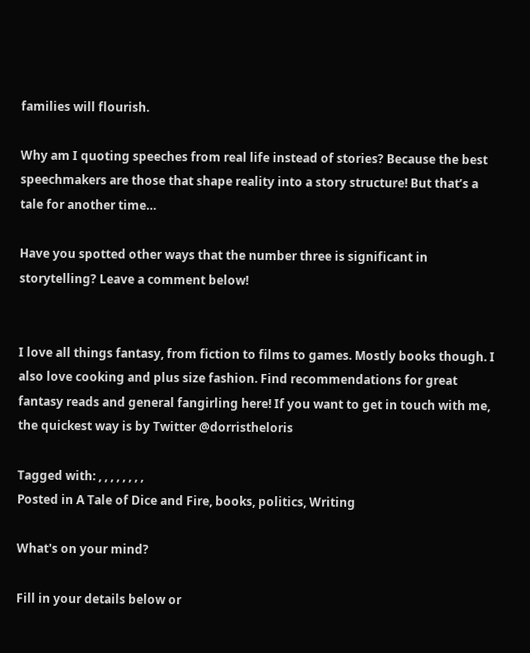families will flourish.

Why am I quoting speeches from real life instead of stories? Because the best speechmakers are those that shape reality into a story structure! But that’s a tale for another time…

Have you spotted other ways that the number three is significant in storytelling? Leave a comment below!


I love all things fantasy, from fiction to films to games. Mostly books though. I also love cooking and plus size fashion. Find recommendations for great fantasy reads and general fangirling here! If you want to get in touch with me, the quickest way is by Twitter @dorristheloris

Tagged with: , , , , , , , ,
Posted in A Tale of Dice and Fire, books, politics, Writing

What's on your mind?

Fill in your details below or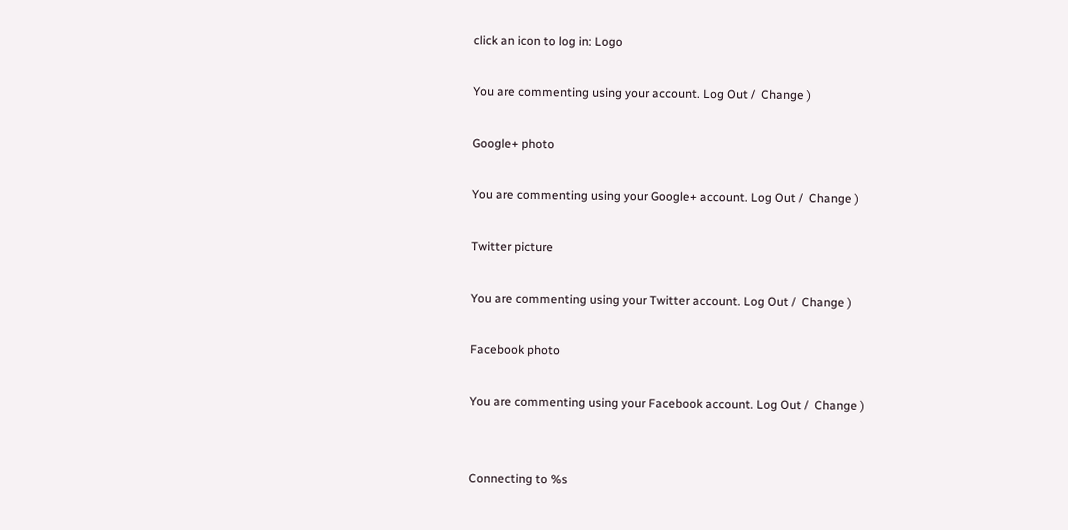click an icon to log in: Logo

You are commenting using your account. Log Out /  Change )

Google+ photo

You are commenting using your Google+ account. Log Out /  Change )

Twitter picture

You are commenting using your Twitter account. Log Out /  Change )

Facebook photo

You are commenting using your Facebook account. Log Out /  Change )


Connecting to %s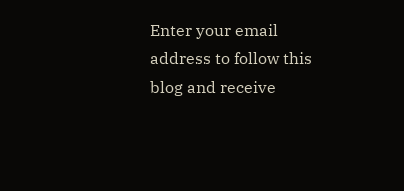Enter your email address to follow this blog and receive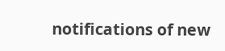notifications of new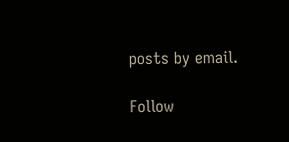posts by email.

Follow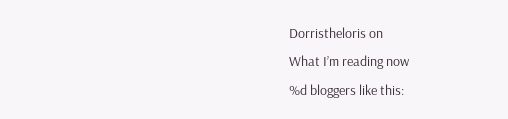Dorristheloris on
What I’m reading now
%d bloggers like this: